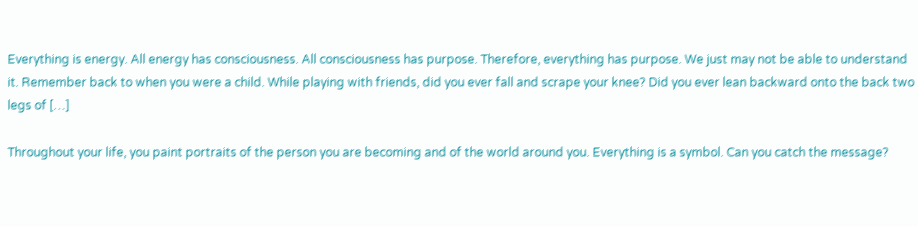Everything is energy. All energy has consciousness. All consciousness has purpose. Therefore, everything has purpose. We just may not be able to understand it. Remember back to when you were a child. While playing with friends, did you ever fall and scrape your knee? Did you ever lean backward onto the back two legs of […]

Throughout your life, you paint portraits of the person you are becoming and of the world around you. Everything is a symbol. Can you catch the message?